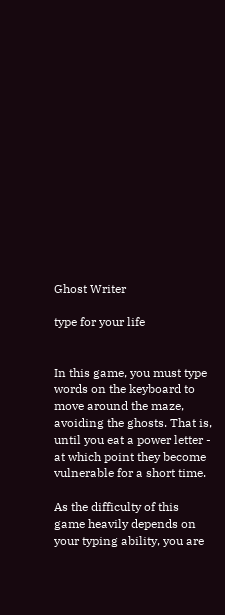Ghost Writer

type for your life


In this game, you must type words on the keyboard to move around the maze, avoiding the ghosts. That is, until you eat a power letter - at which point they become vulnerable for a short time.

As the difficulty of this game heavily depends on your typing ability, you are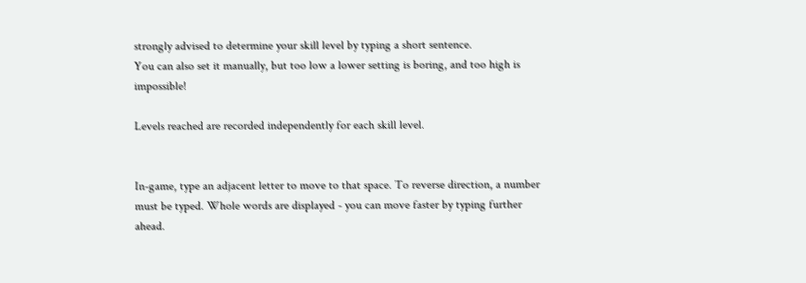strongly advised to determine your skill level by typing a short sentence.
You can also set it manually, but too low a lower setting is boring, and too high is impossible!

Levels reached are recorded independently for each skill level.


In-game, type an adjacent letter to move to that space. To reverse direction, a number must be typed. Whole words are displayed - you can move faster by typing further ahead.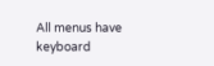All menus have keyboard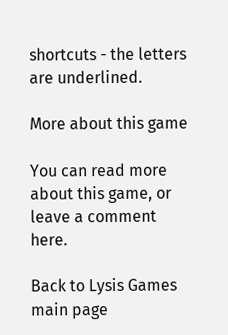shortcuts - the letters are underlined.

More about this game

You can read more about this game, or leave a comment here.

Back to Lysis Games main page